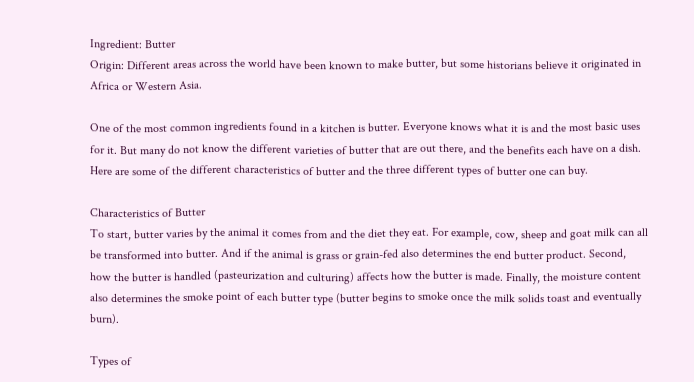Ingredient: Butter
Origin: Different areas across the world have been known to make butter, but some historians believe it originated in Africa or Western Asia.

One of the most common ingredients found in a kitchen is butter. Everyone knows what it is and the most basic uses for it. But many do not know the different varieties of butter that are out there, and the benefits each have on a dish. Here are some of the different characteristics of butter and the three different types of butter one can buy.

Characteristics of Butter
To start, butter varies by the animal it comes from and the diet they eat. For example, cow, sheep and goat milk can all be transformed into butter. And if the animal is grass or grain-fed also determines the end butter product. Second, how the butter is handled (pasteurization and culturing) affects how the butter is made. Finally, the moisture content also determines the smoke point of each butter type (butter begins to smoke once the milk solids toast and eventually burn).

Types of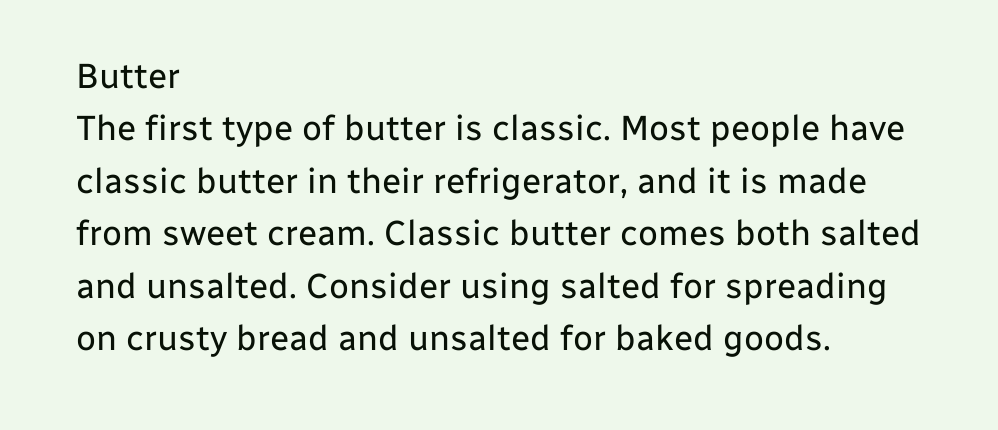Butter
The first type of butter is classic. Most people have classic butter in their refrigerator, and it is made from sweet cream. Classic butter comes both salted and unsalted. Consider using salted for spreading on crusty bread and unsalted for baked goods.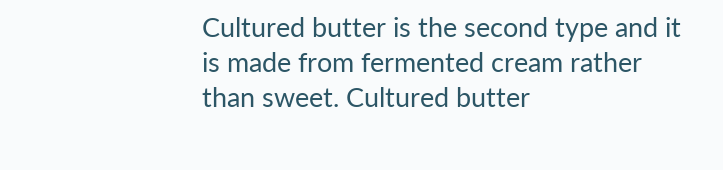Cultured butter is the second type and it is made from fermented cream rather than sweet. Cultured butter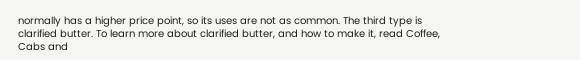normally has a higher price point, so its uses are not as common. The third type is clarified butter. To learn more about clarified butter, and how to make it, read Coffee, Cabs and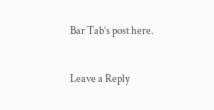Bar Tab’s post here.


Leave a Reply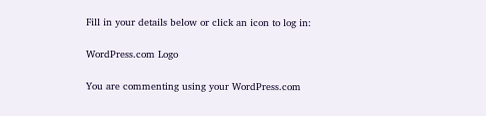Fill in your details below or click an icon to log in:

WordPress.com Logo

You are commenting using your WordPress.com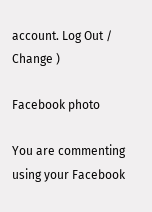account. Log Out /  Change )

Facebook photo

You are commenting using your Facebook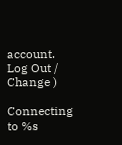account. Log Out /  Change )

Connecting to %s